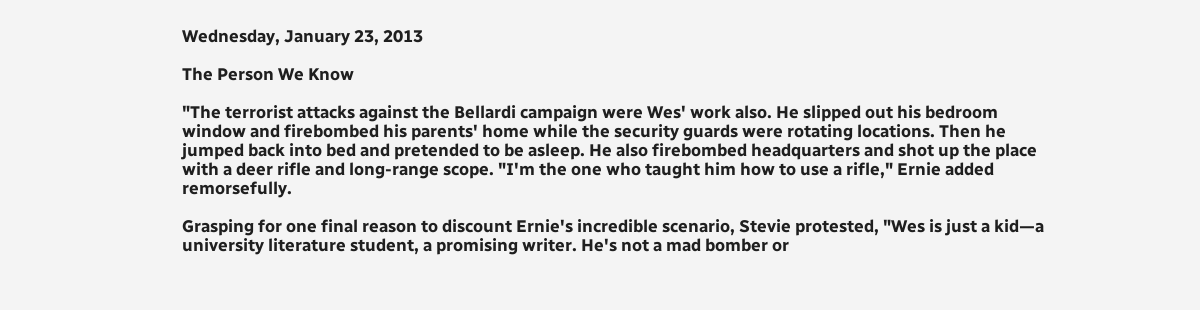Wednesday, January 23, 2013

The Person We Know

"The terrorist attacks against the Bellardi campaign were Wes' work also. He slipped out his bedroom window and firebombed his parents' home while the security guards were rotating locations. Then he jumped back into bed and pretended to be asleep. He also firebombed headquarters and shot up the place with a deer rifle and long-range scope. "I'm the one who taught him how to use a rifle," Ernie added remorsefully.

Grasping for one final reason to discount Ernie's incredible scenario, Stevie protested, "Wes is just a kid—a university literature student, a promising writer. He's not a mad bomber or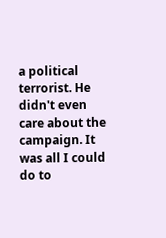a political terrorist. He didn't even care about the campaign. It was all I could do to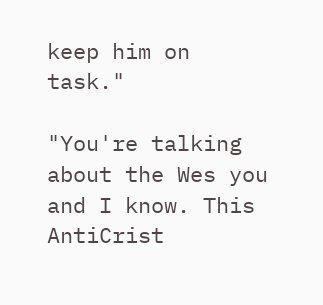keep him on task."

"You're talking about the Wes you and I know. This AntiCrist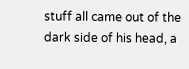stuff all came out of the dark side of his head, a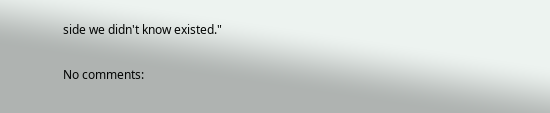side we didn't know existed."

No comments: